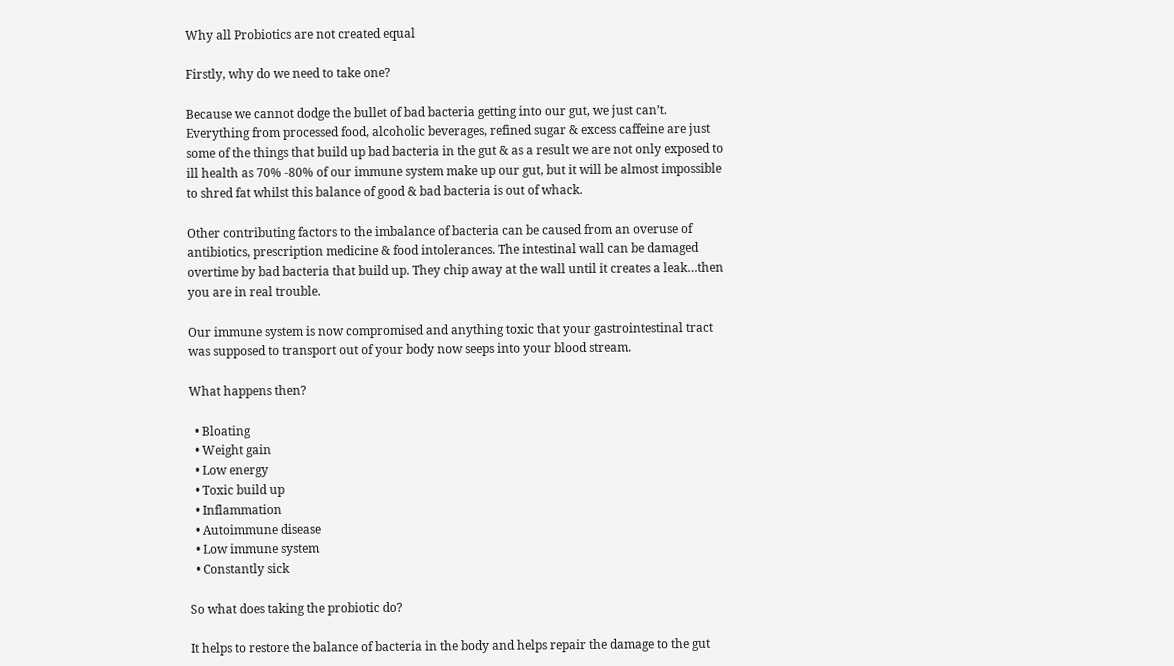Why all Probiotics are not created equal

Firstly, why do we need to take one?

Because we cannot dodge the bullet of bad bacteria getting into our gut, we just can’t. Everything from processed food, alcoholic beverages, refined sugar & excess caffeine are just some of the things that build up bad bacteria in the gut & as a result we are not only exposed to ill health as 70% -80% of our immune system make up our gut, but it will be almost impossible to shred fat whilst this balance of good & bad bacteria is out of whack.

Other contributing factors to the imbalance of bacteria can be caused from an overuse of antibiotics, prescription medicine & food intolerances. The intestinal wall can be damaged overtime by bad bacteria that build up. They chip away at the wall until it creates a leak…then you are in real trouble.

Our immune system is now compromised and anything toxic that your gastrointestinal tract was supposed to transport out of your body now seeps into your blood stream.

What happens then?

  • Bloating
  • Weight gain
  • Low energy
  • Toxic build up
  • Inflammation
  • Autoimmune disease
  • Low immune system
  • Constantly sick

So what does taking the probiotic do?

It helps to restore the balance of bacteria in the body and helps repair the damage to the gut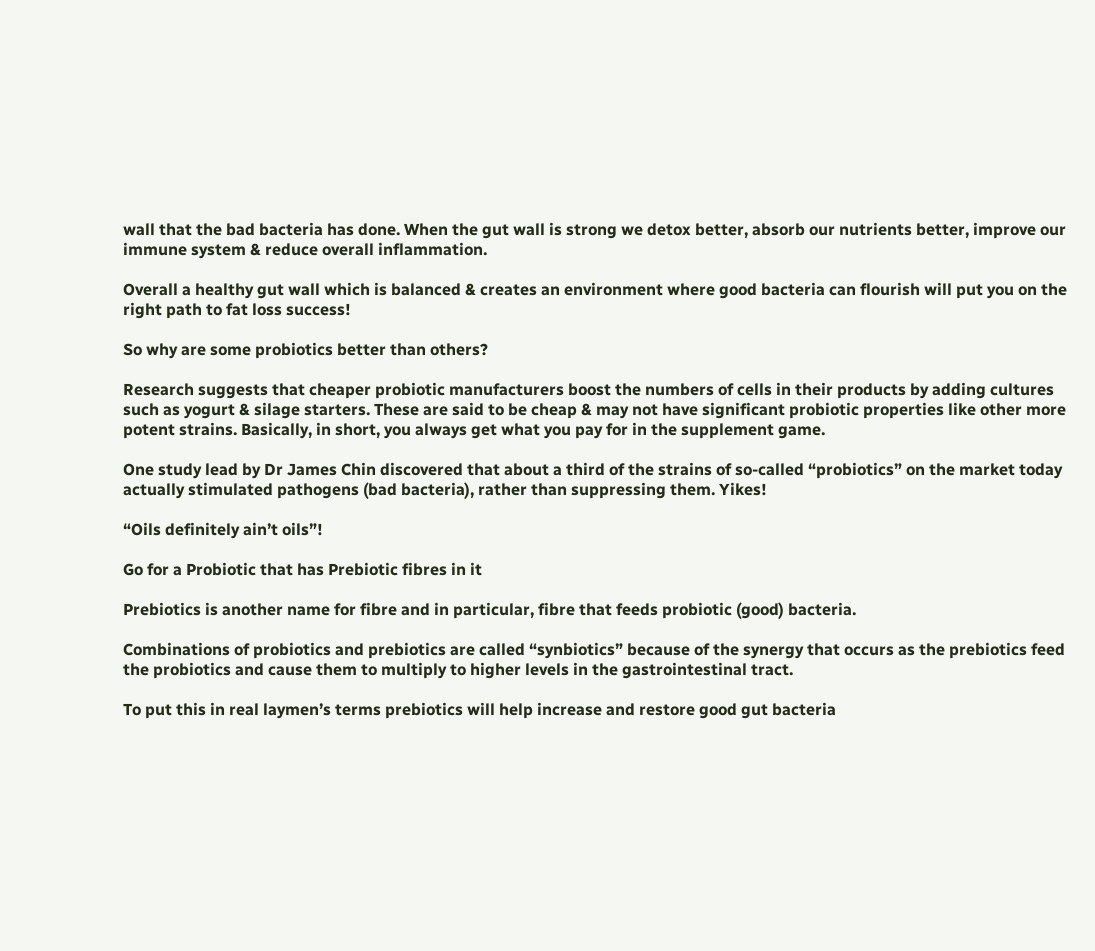wall that the bad bacteria has done. When the gut wall is strong we detox better, absorb our nutrients better, improve our immune system & reduce overall inflammation.

Overall a healthy gut wall which is balanced & creates an environment where good bacteria can flourish will put you on the right path to fat loss success!

So why are some probiotics better than others?

Research suggests that cheaper probiotic manufacturers boost the numbers of cells in their products by adding cultures such as yogurt & silage starters. These are said to be cheap & may not have significant probiotic properties like other more potent strains. Basically, in short, you always get what you pay for in the supplement game.

One study lead by Dr James Chin discovered that about a third of the strains of so-called “probiotics” on the market today actually stimulated pathogens (bad bacteria), rather than suppressing them. Yikes!

“Oils definitely ain’t oils”!

Go for a Probiotic that has Prebiotic fibres in it

Prebiotics is another name for fibre and in particular, fibre that feeds probiotic (good) bacteria.

Combinations of probiotics and prebiotics are called “synbiotics” because of the synergy that occurs as the prebiotics feed the probiotics and cause them to multiply to higher levels in the gastrointestinal tract.

To put this in real laymen’s terms prebiotics will help increase and restore good gut bacteria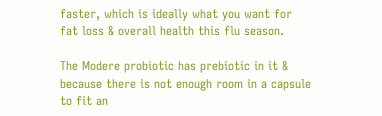faster, which is ideally what you want for fat loss & overall health this flu season.

The Modere probiotic has prebiotic in it & because there is not enough room in a capsule to fit an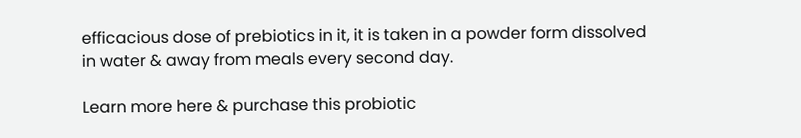efficacious dose of prebiotics in it, it is taken in a powder form dissolved in water & away from meals every second day.

Learn more here & purchase this probiotic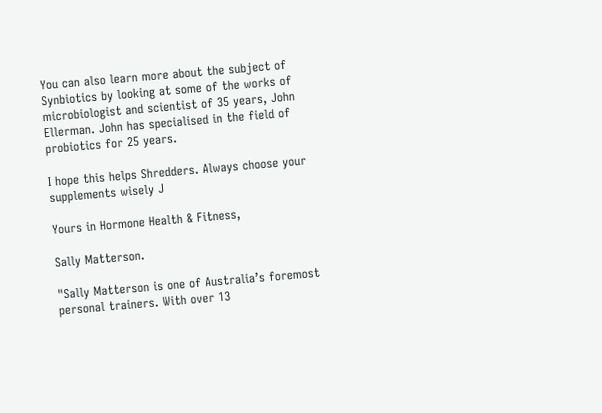You can also learn more about the subject of Synbiotics by looking at some of the works of microbiologist and scientist of 35 years, John Ellerman. John has specialised in the field of probiotics for 25 years.

I hope this helps Shredders. Always choose your supplements wisely J

Yours in Hormone Health & Fitness,

Sally Matterson.

"Sally Matterson is one of Australia’s foremost personal trainers. With over 13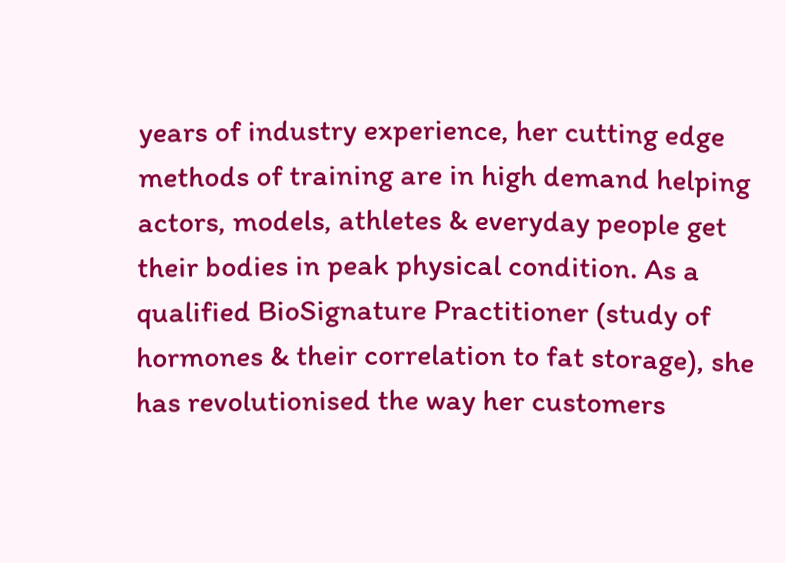years of industry experience, her cutting edge methods of training are in high demand helping actors, models, athletes & everyday people get their bodies in peak physical condition. As a qualified BioSignature Practitioner (study of hormones & their correlation to fat storage), she has revolutionised the way her customers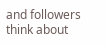and followers think about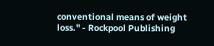conventional means of weight loss." - Rockpool Publishing